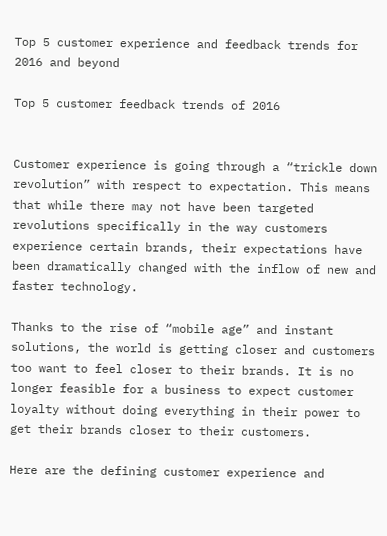Top 5 customer experience and feedback trends for 2016 and beyond

Top 5 customer feedback trends of 2016


Customer experience is going through a “trickle down revolution” with respect to expectation. This means that while there may not have been targeted revolutions specifically in the way customers experience certain brands, their expectations have been dramatically changed with the inflow of new and faster technology.

Thanks to the rise of “mobile age” and instant solutions, the world is getting closer and customers too want to feel closer to their brands. It is no longer feasible for a business to expect customer loyalty without doing everything in their power to get their brands closer to their customers.

Here are the defining customer experience and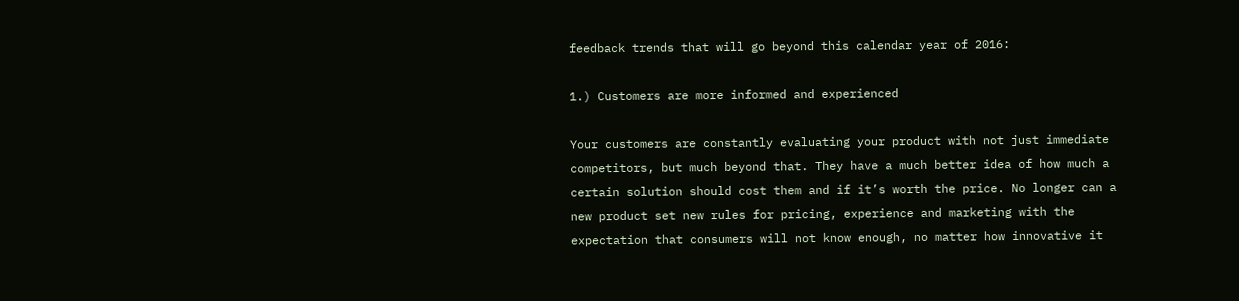feedback trends that will go beyond this calendar year of 2016:

1.) Customers are more informed and experienced

Your customers are constantly evaluating your product with not just immediate competitors, but much beyond that. They have a much better idea of how much a certain solution should cost them and if it’s worth the price. No longer can a new product set new rules for pricing, experience and marketing with the expectation that consumers will not know enough, no matter how innovative it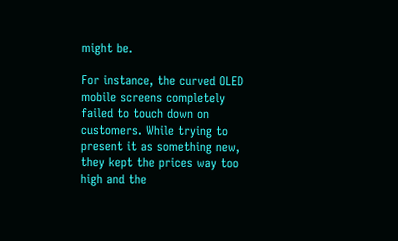might be.

For instance, the curved OLED mobile screens completely failed to touch down on customers. While trying to present it as something new, they kept the prices way too high and the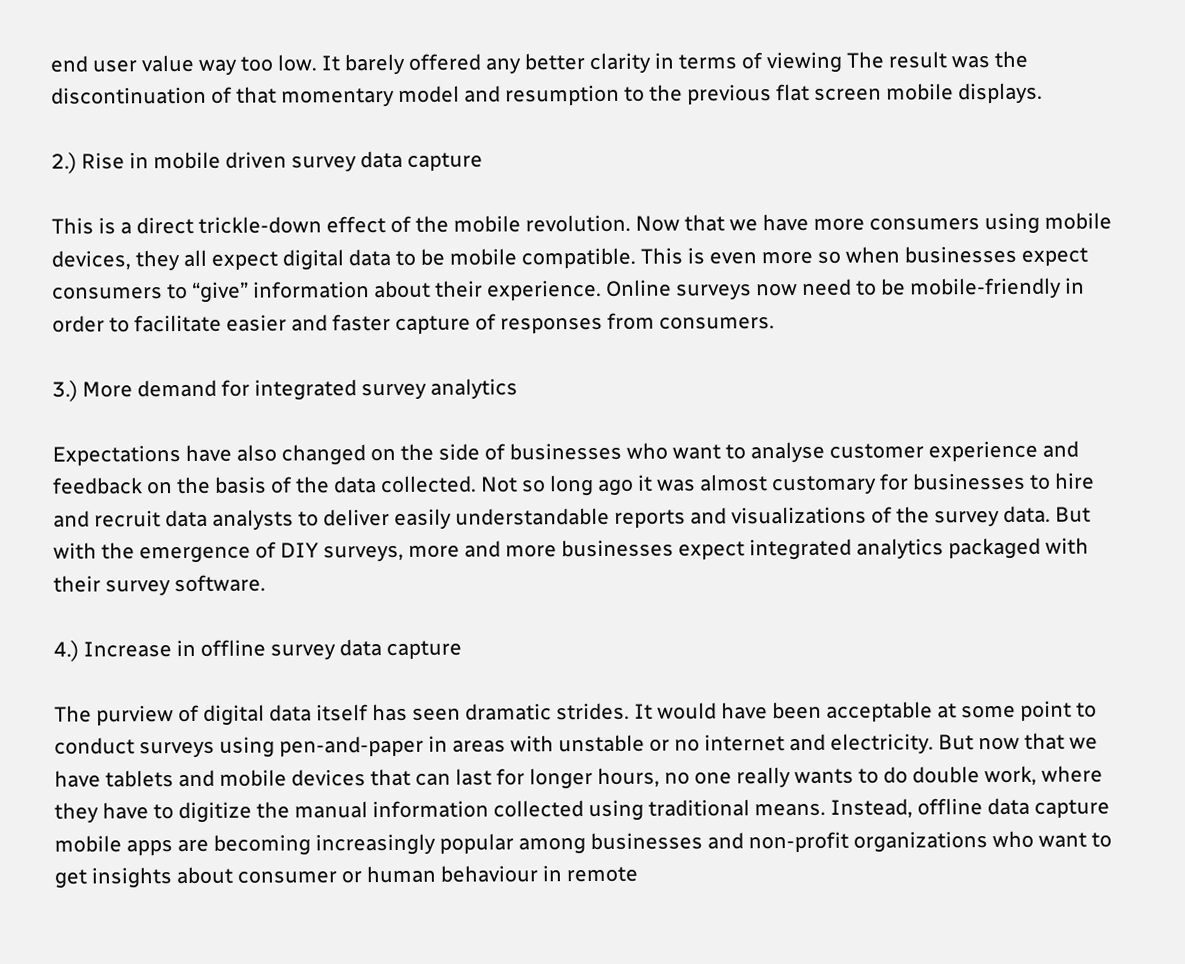end user value way too low. It barely offered any better clarity in terms of viewing The result was the discontinuation of that momentary model and resumption to the previous flat screen mobile displays.

2.) Rise in mobile driven survey data capture

This is a direct trickle-down effect of the mobile revolution. Now that we have more consumers using mobile devices, they all expect digital data to be mobile compatible. This is even more so when businesses expect consumers to “give” information about their experience. Online surveys now need to be mobile-friendly in order to facilitate easier and faster capture of responses from consumers.

3.) More demand for integrated survey analytics

Expectations have also changed on the side of businesses who want to analyse customer experience and feedback on the basis of the data collected. Not so long ago it was almost customary for businesses to hire and recruit data analysts to deliver easily understandable reports and visualizations of the survey data. But with the emergence of DIY surveys, more and more businesses expect integrated analytics packaged with their survey software.

4.) Increase in offline survey data capture

The purview of digital data itself has seen dramatic strides. It would have been acceptable at some point to conduct surveys using pen-and-paper in areas with unstable or no internet and electricity. But now that we have tablets and mobile devices that can last for longer hours, no one really wants to do double work, where they have to digitize the manual information collected using traditional means. Instead, offline data capture mobile apps are becoming increasingly popular among businesses and non-profit organizations who want to get insights about consumer or human behaviour in remote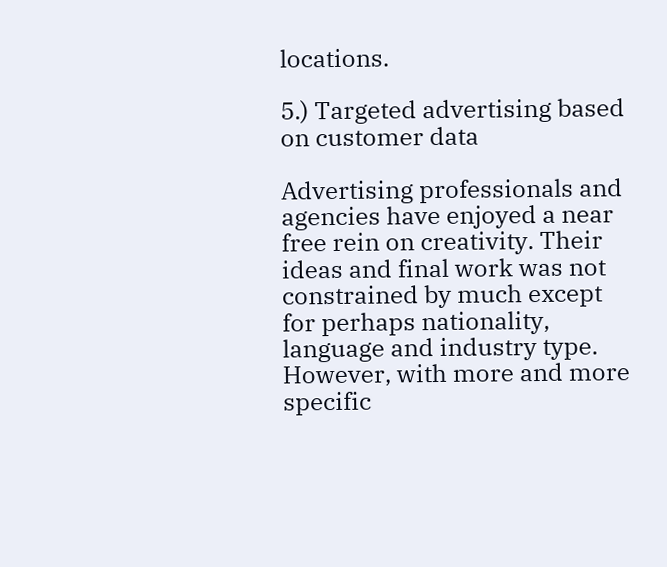locations.

5.) Targeted advertising based on customer data

Advertising professionals and agencies have enjoyed a near free rein on creativity. Their ideas and final work was not constrained by much except for perhaps nationality, language and industry type. However, with more and more specific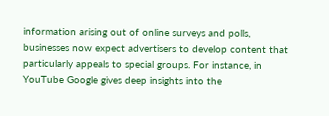information arising out of online surveys and polls, businesses now expect advertisers to develop content that particularly appeals to special groups. For instance, in YouTube Google gives deep insights into the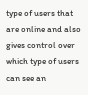type of users that are online and also gives control over which type of users can see an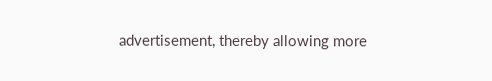advertisement, thereby allowing more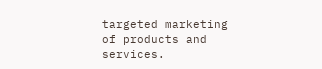targeted marketing of products and services.